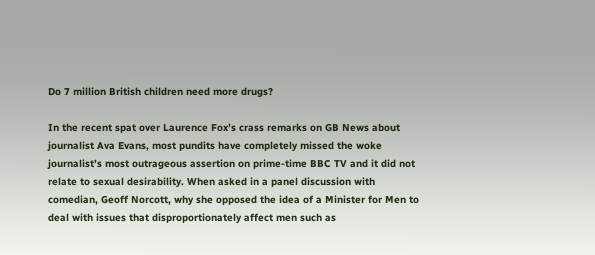Do 7 million British children need more drugs?

In the recent spat over Laurence Fox’s crass remarks on GB News about journalist Ava Evans, most pundits have completely missed the woke journalist’s most outrageous assertion on prime-time BBC TV and it did not relate to sexual desirability. When asked in a panel discussion with comedian, Geoff Norcott, why she opposed the idea of a Minister for Men to deal with issues that disproportionately affect men such as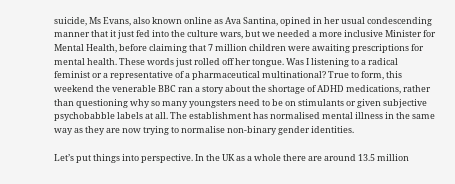suicide, Ms Evans, also known online as Ava Santina, opined in her usual condescending manner that it just fed into the culture wars, but we needed a more inclusive Minister for Mental Health, before claiming that 7 million children were awaiting prescriptions for mental health. These words just rolled off her tongue. Was I listening to a radical feminist or a representative of a pharmaceutical multinational? True to form, this weekend the venerable BBC ran a story about the shortage of ADHD medications, rather than questioning why so many youngsters need to be on stimulants or given subjective psychobabble labels at all. The establishment has normalised mental illness in the same way as they are now trying to normalise non-binary gender identities.

Let’s put things into perspective. In the UK as a whole there are around 13.5 million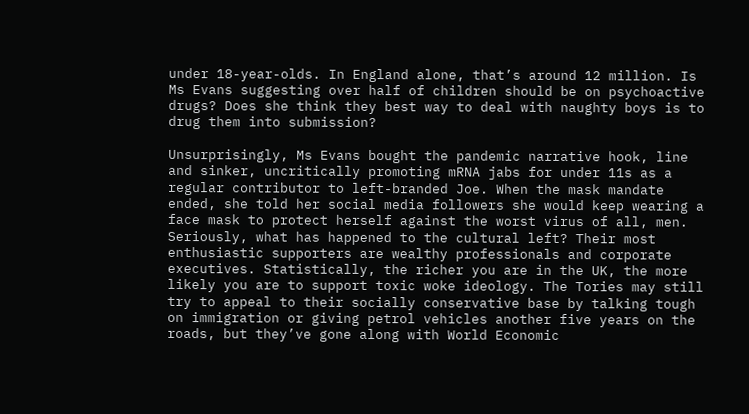under 18-year-olds. In England alone, that’s around 12 million. Is Ms Evans suggesting over half of children should be on psychoactive drugs? Does she think they best way to deal with naughty boys is to drug them into submission?

Unsurprisingly, Ms Evans bought the pandemic narrative hook, line and sinker, uncritically promoting mRNA jabs for under 11s as a regular contributor to left-branded Joe. When the mask mandate ended, she told her social media followers she would keep wearing a face mask to protect herself against the worst virus of all, men. Seriously, what has happened to the cultural left? Their most enthusiastic supporters are wealthy professionals and corporate executives. Statistically, the richer you are in the UK, the more likely you are to support toxic woke ideology. The Tories may still try to appeal to their socially conservative base by talking tough on immigration or giving petrol vehicles another five years on the roads, but they’ve gone along with World Economic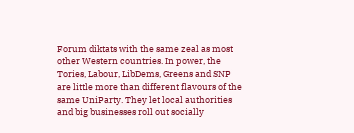Forum diktats with the same zeal as most other Western countries. In power, the Tories, Labour, LibDems, Greens and SNP are little more than different flavours of the same UniParty. They let local authorities and big businesses roll out socially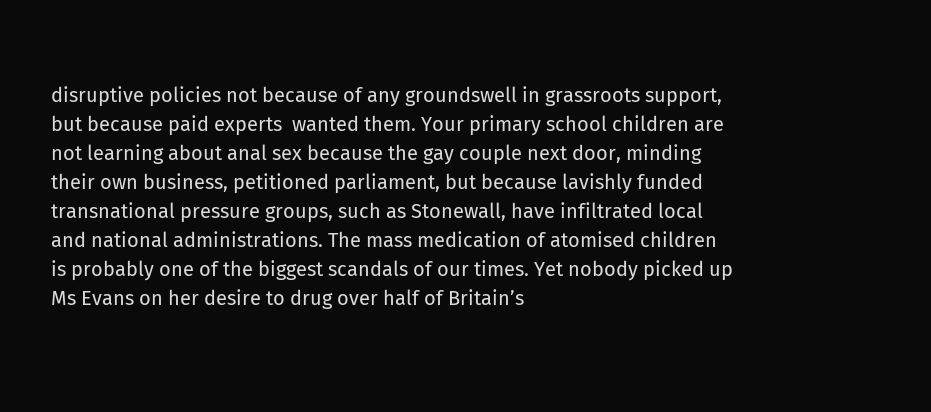disruptive policies not because of any groundswell in grassroots support, but because paid experts  wanted them. Your primary school children are not learning about anal sex because the gay couple next door, minding their own business, petitioned parliament, but because lavishly funded transnational pressure groups, such as Stonewall, have infiltrated local and national administrations. The mass medication of atomised children is probably one of the biggest scandals of our times. Yet nobody picked up Ms Evans on her desire to drug over half of Britain’s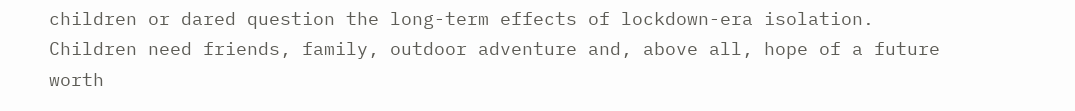children or dared question the long-term effects of lockdown-era isolation. Children need friends, family, outdoor adventure and, above all, hope of a future worth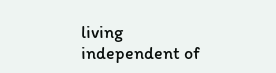living independent of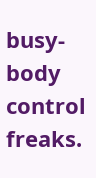busy-body control freaks.